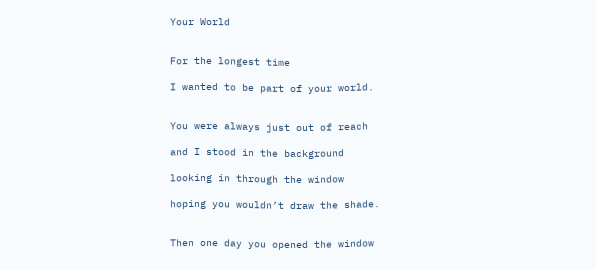Your World


For the longest time

I wanted to be part of your world.


You were always just out of reach

and I stood in the background

looking in through the window

hoping you wouldn’t draw the shade.


Then one day you opened the window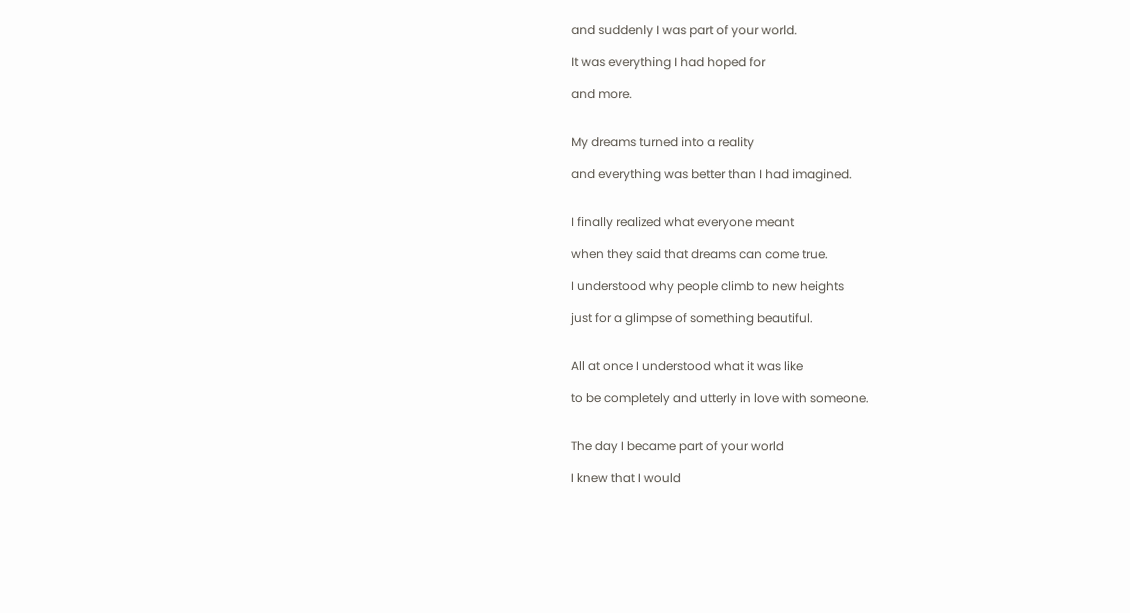and suddenly I was part of your world.

It was everything I had hoped for

and more.


My dreams turned into a reality

and everything was better than I had imagined.


I finally realized what everyone meant

when they said that dreams can come true.

I understood why people climb to new heights

just for a glimpse of something beautiful.


All at once I understood what it was like

to be completely and utterly in love with someone.


The day I became part of your world

I knew that I would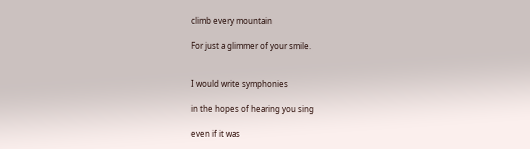climb every mountain

For just a glimmer of your smile.


I would write symphonies

in the hopes of hearing you sing

even if it was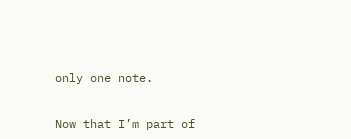only one note.


Now that I’m part of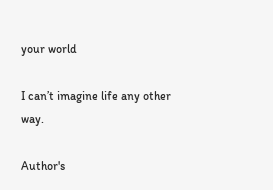your world

I can’t imagine life any other way.

Author's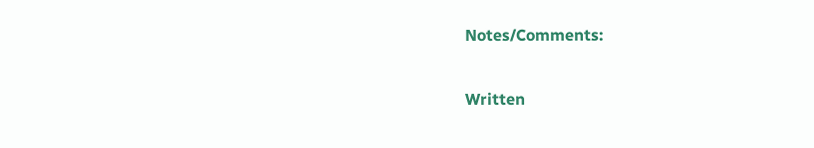Notes/Comments:

Written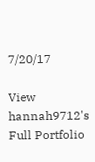7/20/17

View hannah9712's Full Portfolio